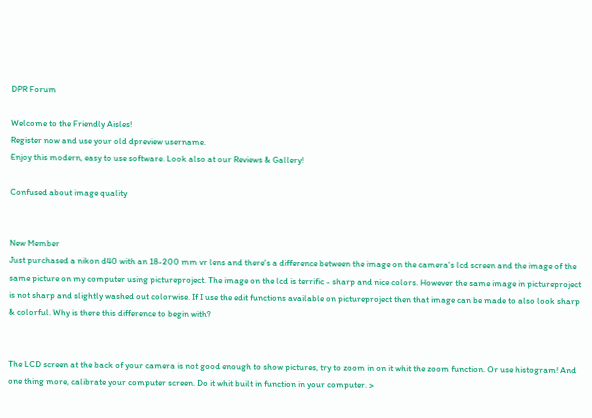DPR Forum

Welcome to the Friendly Aisles!
Register now and use your old dpreview username.
Enjoy this modern, easy to use software. Look also at our Reviews & Gallery!

Confused about image quality


New Member
Just purchased a nikon d40 with an 18-200 mm vr lens and there's a difference between the image on the camera's lcd screen and the image of the same picture on my computer using pictureproject. The image on the lcd is terrific - sharp and nice colors. However the same image in pictureproject is not sharp and slightly washed out colorwise. If I use the edit functions available on pictureproject then that image can be made to also look sharp & colorful. Why is there this difference to begin with?


The LCD screen at the back of your camera is not good enough to show pictures, try to zoom in on it whit the zoom function. Or use histogram! And one thing more, calibrate your computer screen. Do it whit built in function in your computer. >